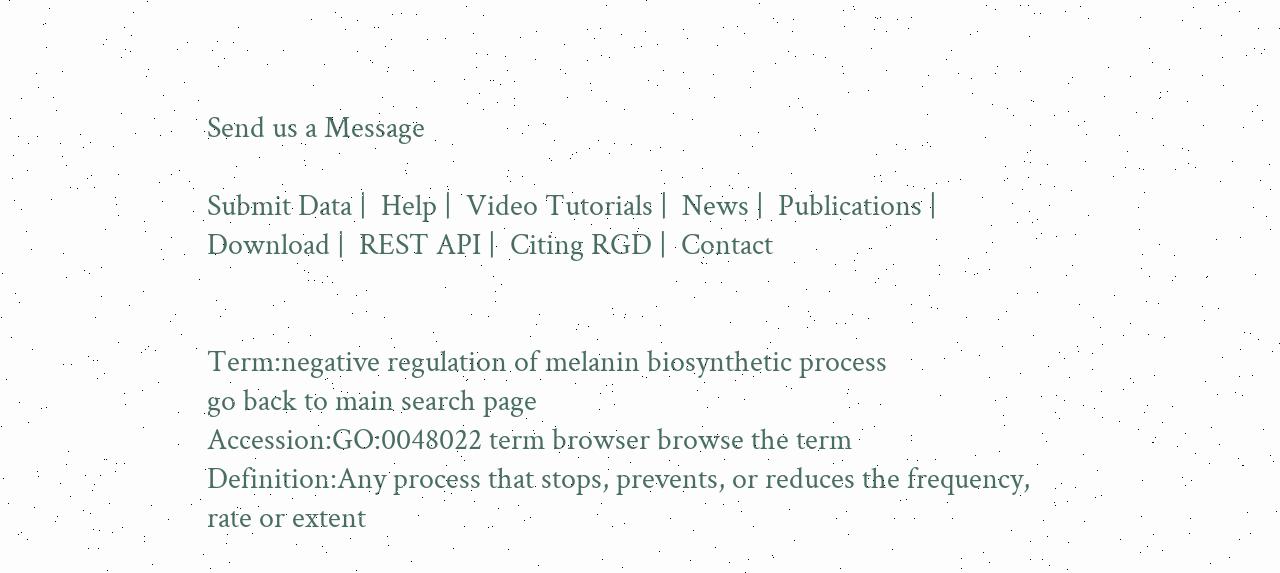Send us a Message

Submit Data |  Help |  Video Tutorials |  News |  Publications |  Download |  REST API |  Citing RGD |  Contact


Term:negative regulation of melanin biosynthetic process
go back to main search page
Accession:GO:0048022 term browser browse the term
Definition:Any process that stops, prevents, or reduces the frequency, rate or extent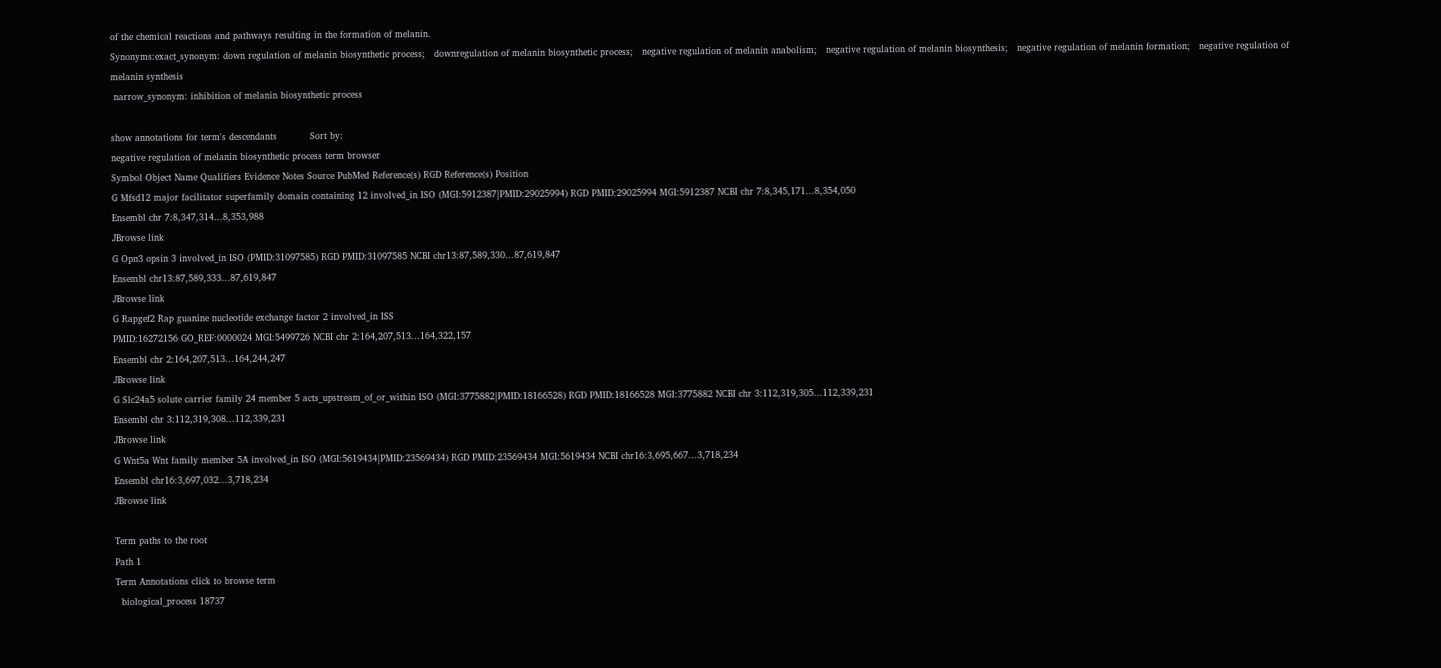of the chemical reactions and pathways resulting in the formation of melanin.
Synonyms:exact_synonym: down regulation of melanin biosynthetic process;   downregulation of melanin biosynthetic process;   negative regulation of melanin anabolism;   negative regulation of melanin biosynthesis;   negative regulation of melanin formation;   negative regulation of melanin synthesis
 narrow_synonym: inhibition of melanin biosynthetic process

show annotations for term's descendants           Sort by:
negative regulation of melanin biosynthetic process term browser
Symbol Object Name Qualifiers Evidence Notes Source PubMed Reference(s) RGD Reference(s) Position
G Mfsd12 major facilitator superfamily domain containing 12 involved_in ISO (MGI:5912387|PMID:29025994) RGD PMID:29025994 MGI:5912387 NCBI chr 7:8,345,171...8,354,050
Ensembl chr 7:8,347,314...8,353,988
JBrowse link
G Opn3 opsin 3 involved_in ISO (PMID:31097585) RGD PMID:31097585 NCBI chr13:87,589,330...87,619,847
Ensembl chr13:87,589,333...87,619,847
JBrowse link
G Rapgef2 Rap guanine nucleotide exchange factor 2 involved_in ISS
PMID:16272156 GO_REF:0000024 MGI:5499726 NCBI chr 2:164,207,513...164,322,157
Ensembl chr 2:164,207,513...164,244,247
JBrowse link
G Slc24a5 solute carrier family 24 member 5 acts_upstream_of_or_within ISO (MGI:3775882|PMID:18166528) RGD PMID:18166528 MGI:3775882 NCBI chr 3:112,319,305...112,339,231
Ensembl chr 3:112,319,308...112,339,231
JBrowse link
G Wnt5a Wnt family member 5A involved_in ISO (MGI:5619434|PMID:23569434) RGD PMID:23569434 MGI:5619434 NCBI chr16:3,695,667...3,718,234
Ensembl chr16:3,697,032...3,718,234
JBrowse link

Term paths to the root
Path 1
Term Annotations click to browse term
  biological_process 18737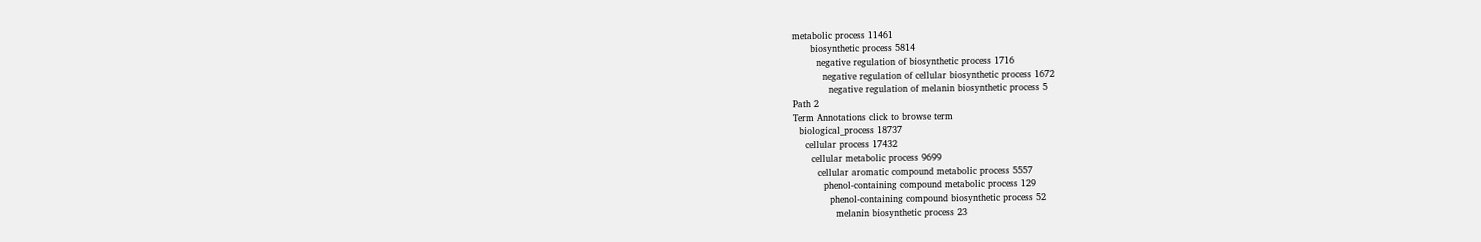metabolic process 11461
      biosynthetic process 5814
        negative regulation of biosynthetic process 1716
          negative regulation of cellular biosynthetic process 1672
            negative regulation of melanin biosynthetic process 5
Path 2
Term Annotations click to browse term
  biological_process 18737
    cellular process 17432
      cellular metabolic process 9699
        cellular aromatic compound metabolic process 5557
          phenol-containing compound metabolic process 129
            phenol-containing compound biosynthetic process 52
              melanin biosynthetic process 23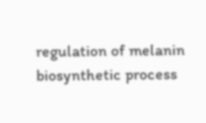regulation of melanin biosynthetic process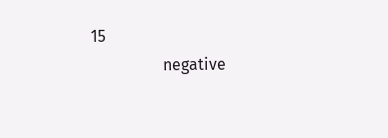15
                  negative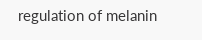regulation of melanin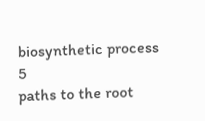biosynthetic process 5
paths to the root